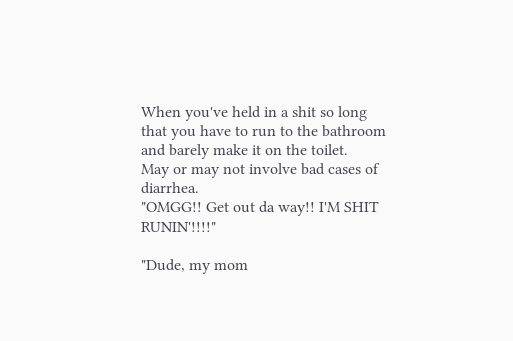When you've held in a shit so long that you have to run to the bathroom and barely make it on the toilet.
May or may not involve bad cases of diarrhea.
"OMGG!! Get out da way!! I'M SHIT RUNIN'!!!!"

"Dude, my mom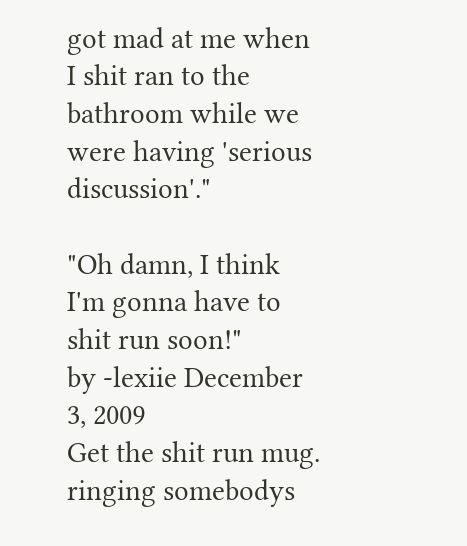got mad at me when I shit ran to the bathroom while we were having 'serious discussion'."

"Oh damn, I think I'm gonna have to shit run soon!"
by -lexiie December 3, 2009
Get the shit run mug.
ringing somebodys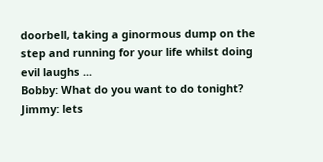doorbell, taking a ginormous dump on the step and running for your life whilst doing evil laughs ...
Bobby: What do you want to do tonight?
Jimmy: lets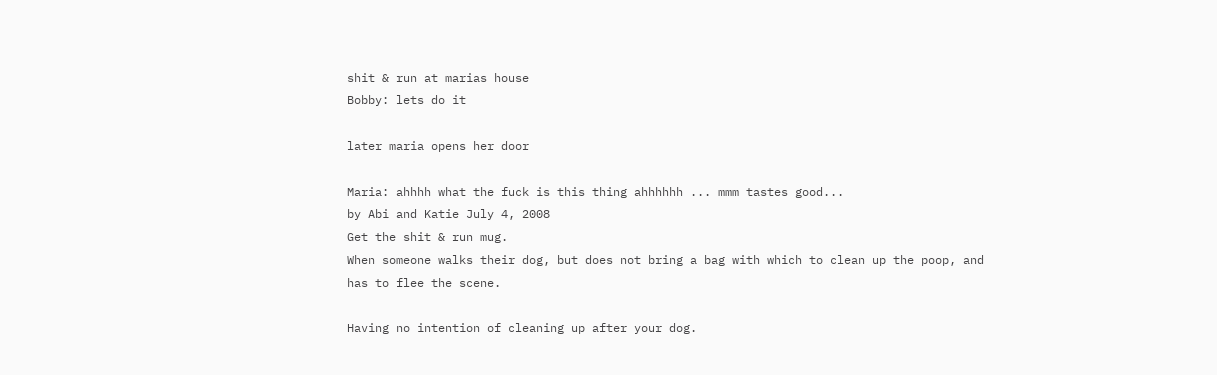shit & run at marias house
Bobby: lets do it

later maria opens her door

Maria: ahhhh what the fuck is this thing ahhhhhh ... mmm tastes good...
by Abi and Katie July 4, 2008
Get the shit & run mug.
When someone walks their dog, but does not bring a bag with which to clean up the poop, and has to flee the scene.

Having no intention of cleaning up after your dog.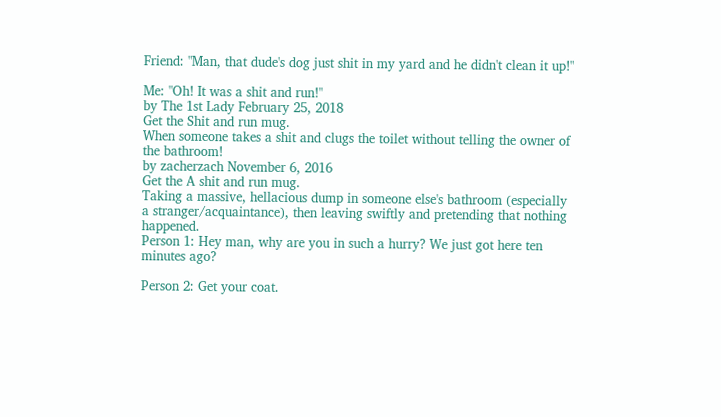Friend: "Man, that dude's dog just shit in my yard and he didn't clean it up!"

Me: "Oh! It was a shit and run!"
by The 1st Lady February 25, 2018
Get the Shit and run mug.
When someone takes a shit and clugs the toilet without telling the owner of the bathroom!
by zacherzach November 6, 2016
Get the A shit and run mug.
Taking a massive, hellacious dump in someone else's bathroom (especially a stranger/acquaintance), then leaving swiftly and pretending that nothing happened.
Person 1: Hey man, why are you in such a hurry? We just got here ten minutes ago?

Person 2: Get your coat.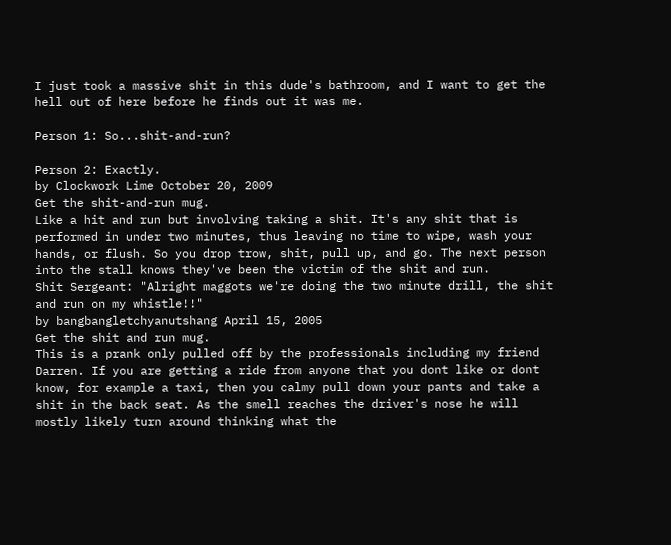I just took a massive shit in this dude's bathroom, and I want to get the hell out of here before he finds out it was me.

Person 1: So...shit-and-run?

Person 2: Exactly.
by Clockwork Lime October 20, 2009
Get the shit-and-run mug.
Like a hit and run but involving taking a shit. It's any shit that is performed in under two minutes, thus leaving no time to wipe, wash your hands, or flush. So you drop trow, shit, pull up, and go. The next person into the stall knows they've been the victim of the shit and run.
Shit Sergeant: "Alright maggots we're doing the two minute drill, the shit and run on my whistle!!"
by bangbangletchyanutshang April 15, 2005
Get the shit and run mug.
This is a prank only pulled off by the professionals including my friend Darren. If you are getting a ride from anyone that you dont like or dont know, for example a taxi, then you calmy pull down your pants and take a shit in the back seat. As the smell reaches the driver's nose he will mostly likely turn around thinking what the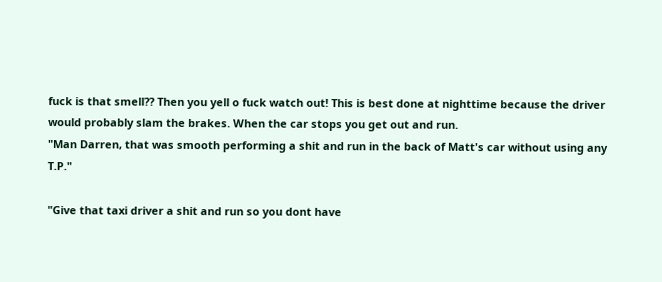fuck is that smell?? Then you yell o fuck watch out! This is best done at nighttime because the driver would probably slam the brakes. When the car stops you get out and run.
"Man Darren, that was smooth performing a shit and run in the back of Matt's car without using any T.P."

"Give that taxi driver a shit and run so you dont have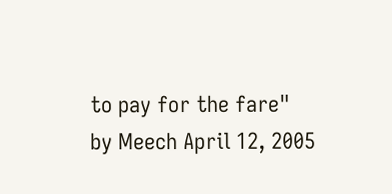to pay for the fare"
by Meech April 12, 2005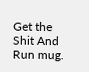Get the Shit And Run mug.